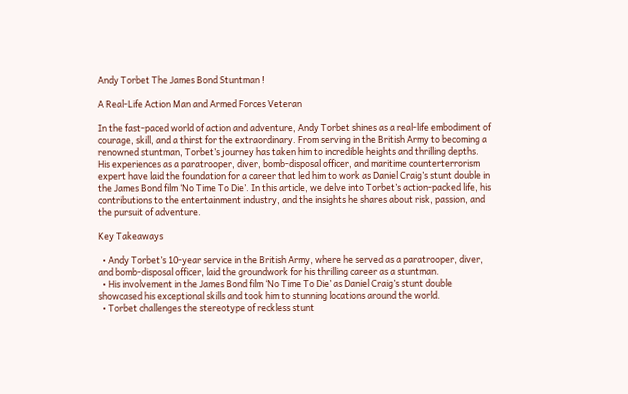Andy Torbet The James Bond Stuntman !

A Real-Life Action Man and Armed Forces Veteran

In the fast-paced world of action and adventure, Andy Torbet shines as a real-life embodiment of courage, skill, and a thirst for the extraordinary. From serving in the British Army to becoming a renowned stuntman, Torbet’s journey has taken him to incredible heights and thrilling depths. His experiences as a paratrooper, diver, bomb-disposal officer, and maritime counterterrorism expert have laid the foundation for a career that led him to work as Daniel Craig’s stunt double in the James Bond film ‘No Time To Die’. In this article, we delve into Torbet’s action-packed life, his contributions to the entertainment industry, and the insights he shares about risk, passion, and the pursuit of adventure.

Key Takeaways

  • Andy Torbet’s 10-year service in the British Army, where he served as a paratrooper, diver, and bomb-disposal officer, laid the groundwork for his thrilling career as a stuntman.
  • His involvement in the James Bond film ‘No Time To Die’ as Daniel Craig’s stunt double showcased his exceptional skills and took him to stunning locations around the world.
  • Torbet challenges the stereotype of reckless stunt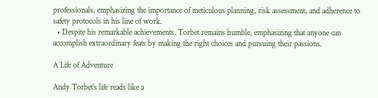professionals, emphasizing the importance of meticulous planning, risk assessment, and adherence to safety protocols in his line of work.
  • Despite his remarkable achievements, Torbet remains humble, emphasizing that anyone can accomplish extraordinary feats by making the right choices and pursuing their passions.

A Life of Adventure

Andy Torbet’s life reads like a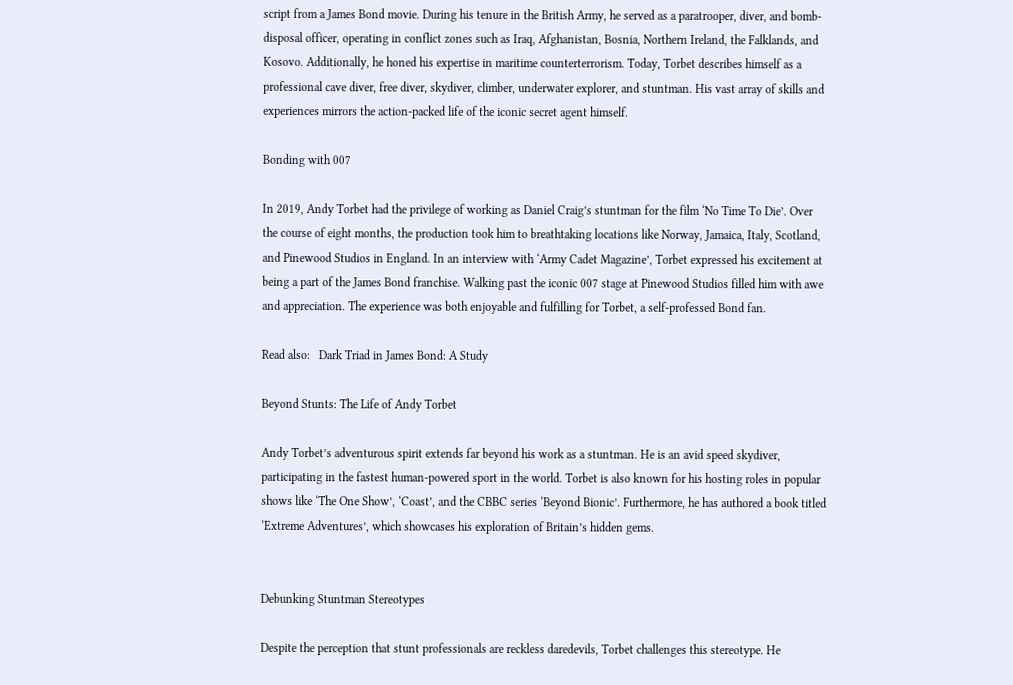script from a James Bond movie. During his tenure in the British Army, he served as a paratrooper, diver, and bomb-disposal officer, operating in conflict zones such as Iraq, Afghanistan, Bosnia, Northern Ireland, the Falklands, and Kosovo. Additionally, he honed his expertise in maritime counterterrorism. Today, Torbet describes himself as a professional cave diver, free diver, skydiver, climber, underwater explorer, and stuntman. His vast array of skills and experiences mirrors the action-packed life of the iconic secret agent himself.

Bonding with 007

In 2019, Andy Torbet had the privilege of working as Daniel Craig’s stuntman for the film ‘No Time To Die’. Over the course of eight months, the production took him to breathtaking locations like Norway, Jamaica, Italy, Scotland, and Pinewood Studios in England. In an interview with ‘Army Cadet Magazine’, Torbet expressed his excitement at being a part of the James Bond franchise. Walking past the iconic 007 stage at Pinewood Studios filled him with awe and appreciation. The experience was both enjoyable and fulfilling for Torbet, a self-professed Bond fan.

Read also:   Dark Triad in James Bond: A Study

Beyond Stunts: The Life of Andy Torbet

Andy Torbet’s adventurous spirit extends far beyond his work as a stuntman. He is an avid speed skydiver, participating in the fastest human-powered sport in the world. Torbet is also known for his hosting roles in popular shows like ‘The One Show’, ‘Coast’, and the CBBC series ‘Beyond Bionic’. Furthermore, he has authored a book titled ‘Extreme Adventures’, which showcases his exploration of Britain’s hidden gems.


Debunking Stuntman Stereotypes

Despite the perception that stunt professionals are reckless daredevils, Torbet challenges this stereotype. He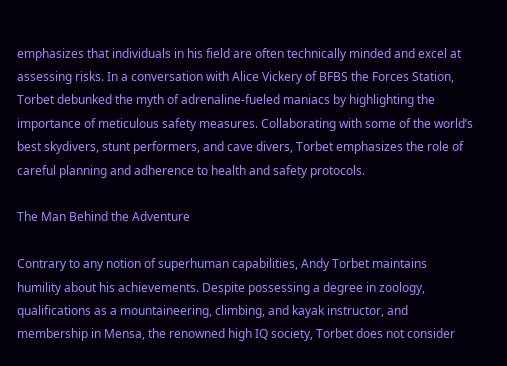emphasizes that individuals in his field are often technically minded and excel at assessing risks. In a conversation with Alice Vickery of BFBS the Forces Station, Torbet debunked the myth of adrenaline-fueled maniacs by highlighting the importance of meticulous safety measures. Collaborating with some of the world’s best skydivers, stunt performers, and cave divers, Torbet emphasizes the role of careful planning and adherence to health and safety protocols.

The Man Behind the Adventure

Contrary to any notion of superhuman capabilities, Andy Torbet maintains humility about his achievements. Despite possessing a degree in zoology, qualifications as a mountaineering, climbing, and kayak instructor, and membership in Mensa, the renowned high IQ society, Torbet does not consider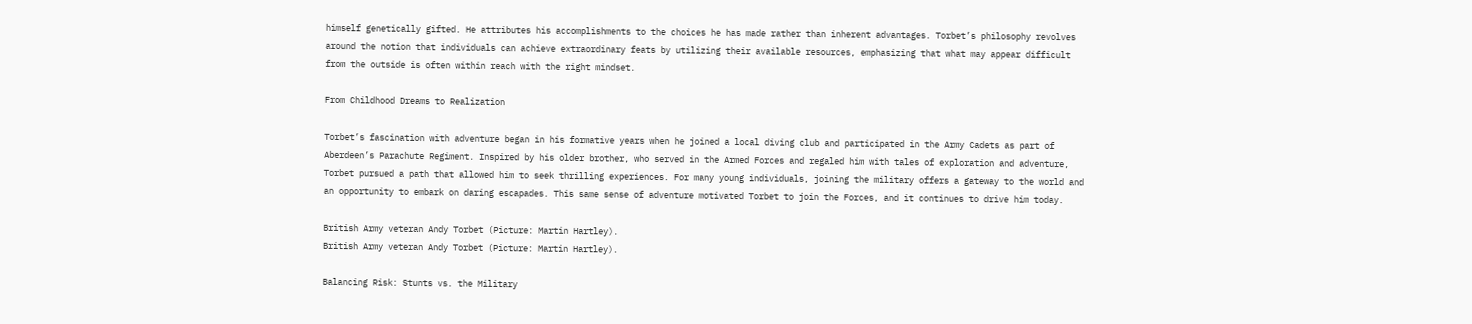himself genetically gifted. He attributes his accomplishments to the choices he has made rather than inherent advantages. Torbet’s philosophy revolves around the notion that individuals can achieve extraordinary feats by utilizing their available resources, emphasizing that what may appear difficult from the outside is often within reach with the right mindset.

From Childhood Dreams to Realization

Torbet’s fascination with adventure began in his formative years when he joined a local diving club and participated in the Army Cadets as part of Aberdeen’s Parachute Regiment. Inspired by his older brother, who served in the Armed Forces and regaled him with tales of exploration and adventure, Torbet pursued a path that allowed him to seek thrilling experiences. For many young individuals, joining the military offers a gateway to the world and an opportunity to embark on daring escapades. This same sense of adventure motivated Torbet to join the Forces, and it continues to drive him today.

British Army veteran Andy Torbet (Picture: Martin Hartley).
British Army veteran Andy Torbet (Picture: Martin Hartley).

Balancing Risk: Stunts vs. the Military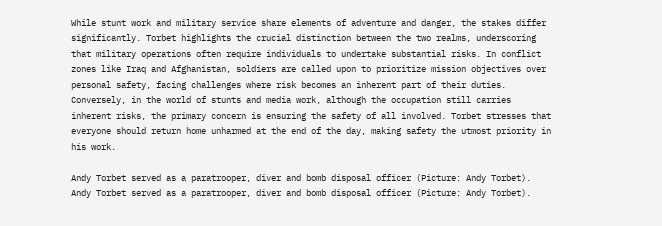While stunt work and military service share elements of adventure and danger, the stakes differ significantly. Torbet highlights the crucial distinction between the two realms, underscoring that military operations often require individuals to undertake substantial risks. In conflict zones like Iraq and Afghanistan, soldiers are called upon to prioritize mission objectives over personal safety, facing challenges where risk becomes an inherent part of their duties. Conversely, in the world of stunts and media work, although the occupation still carries inherent risks, the primary concern is ensuring the safety of all involved. Torbet stresses that everyone should return home unharmed at the end of the day, making safety the utmost priority in his work.

Andy Torbet served as a paratrooper, diver and bomb disposal officer (Picture: Andy Torbet).
Andy Torbet served as a paratrooper, diver and bomb disposal officer (Picture: Andy Torbet).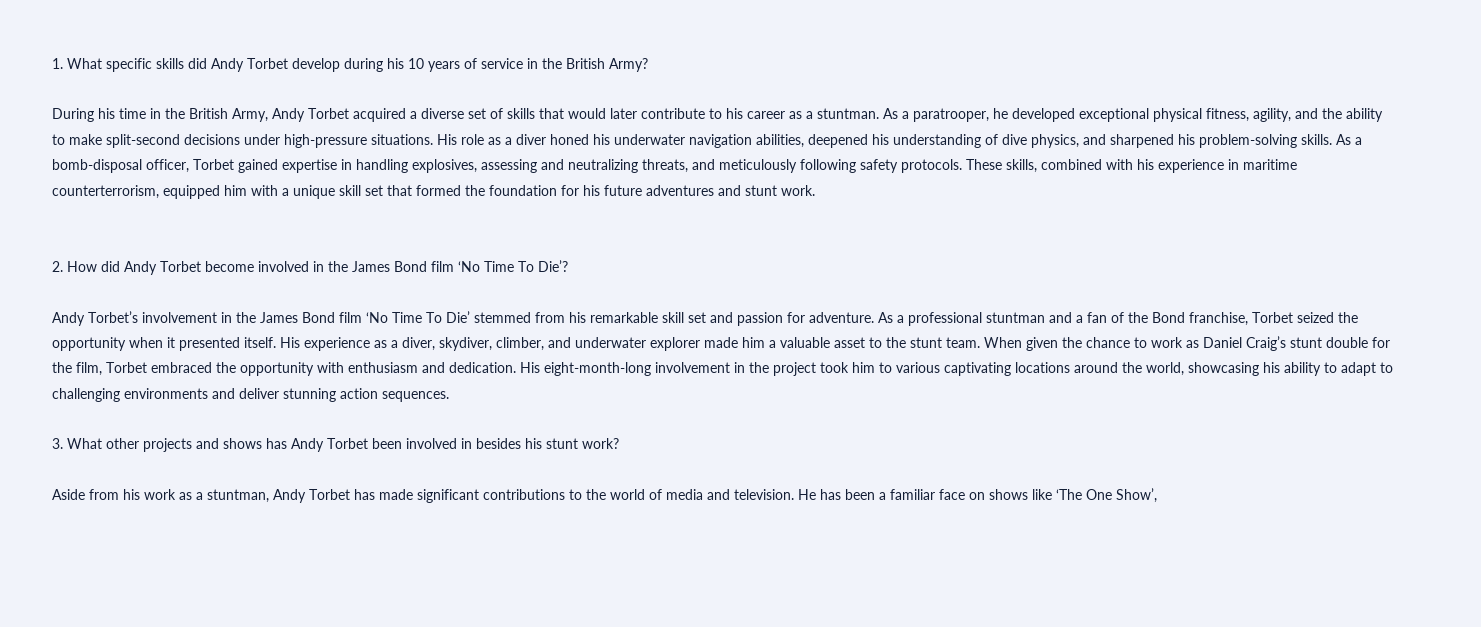1. What specific skills did Andy Torbet develop during his 10 years of service in the British Army?

During his time in the British Army, Andy Torbet acquired a diverse set of skills that would later contribute to his career as a stuntman. As a paratrooper, he developed exceptional physical fitness, agility, and the ability to make split-second decisions under high-pressure situations. His role as a diver honed his underwater navigation abilities, deepened his understanding of dive physics, and sharpened his problem-solving skills. As a bomb-disposal officer, Torbet gained expertise in handling explosives, assessing and neutralizing threats, and meticulously following safety protocols. These skills, combined with his experience in maritime counterterrorism, equipped him with a unique skill set that formed the foundation for his future adventures and stunt work.


2. How did Andy Torbet become involved in the James Bond film ‘No Time To Die’?

Andy Torbet’s involvement in the James Bond film ‘No Time To Die’ stemmed from his remarkable skill set and passion for adventure. As a professional stuntman and a fan of the Bond franchise, Torbet seized the opportunity when it presented itself. His experience as a diver, skydiver, climber, and underwater explorer made him a valuable asset to the stunt team. When given the chance to work as Daniel Craig’s stunt double for the film, Torbet embraced the opportunity with enthusiasm and dedication. His eight-month-long involvement in the project took him to various captivating locations around the world, showcasing his ability to adapt to challenging environments and deliver stunning action sequences.

3. What other projects and shows has Andy Torbet been involved in besides his stunt work?

Aside from his work as a stuntman, Andy Torbet has made significant contributions to the world of media and television. He has been a familiar face on shows like ‘The One Show’,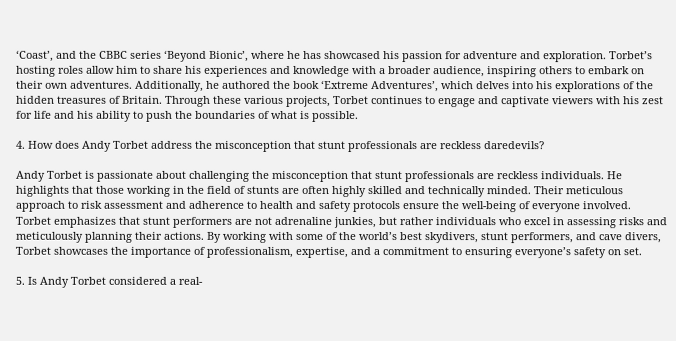‘Coast’, and the CBBC series ‘Beyond Bionic’, where he has showcased his passion for adventure and exploration. Torbet’s hosting roles allow him to share his experiences and knowledge with a broader audience, inspiring others to embark on their own adventures. Additionally, he authored the book ‘Extreme Adventures’, which delves into his explorations of the hidden treasures of Britain. Through these various projects, Torbet continues to engage and captivate viewers with his zest for life and his ability to push the boundaries of what is possible.

4. How does Andy Torbet address the misconception that stunt professionals are reckless daredevils?

Andy Torbet is passionate about challenging the misconception that stunt professionals are reckless individuals. He highlights that those working in the field of stunts are often highly skilled and technically minded. Their meticulous approach to risk assessment and adherence to health and safety protocols ensure the well-being of everyone involved. Torbet emphasizes that stunt performers are not adrenaline junkies, but rather individuals who excel in assessing risks and meticulously planning their actions. By working with some of the world’s best skydivers, stunt performers, and cave divers, Torbet showcases the importance of professionalism, expertise, and a commitment to ensuring everyone’s safety on set.

5. Is Andy Torbet considered a real-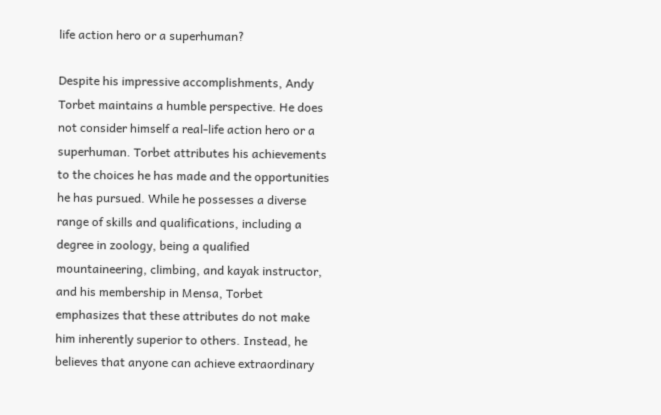life action hero or a superhuman?

Despite his impressive accomplishments, Andy Torbet maintains a humble perspective. He does not consider himself a real-life action hero or a superhuman. Torbet attributes his achievements to the choices he has made and the opportunities he has pursued. While he possesses a diverse range of skills and qualifications, including a degree in zoology, being a qualified mountaineering, climbing, and kayak instructor, and his membership in Mensa, Torbet emphasizes that these attributes do not make him inherently superior to others. Instead, he believes that anyone can achieve extraordinary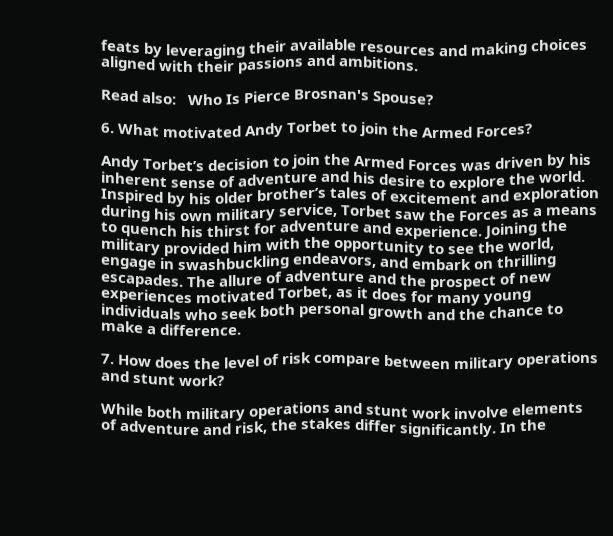feats by leveraging their available resources and making choices aligned with their passions and ambitions.

Read also:   Who Is Pierce Brosnan's Spouse?

6. What motivated Andy Torbet to join the Armed Forces?

Andy Torbet’s decision to join the Armed Forces was driven by his inherent sense of adventure and his desire to explore the world. Inspired by his older brother’s tales of excitement and exploration during his own military service, Torbet saw the Forces as a means to quench his thirst for adventure and experience. Joining the military provided him with the opportunity to see the world, engage in swashbuckling endeavors, and embark on thrilling escapades. The allure of adventure and the prospect of new experiences motivated Torbet, as it does for many young individuals who seek both personal growth and the chance to make a difference.

7. How does the level of risk compare between military operations and stunt work?

While both military operations and stunt work involve elements of adventure and risk, the stakes differ significantly. In the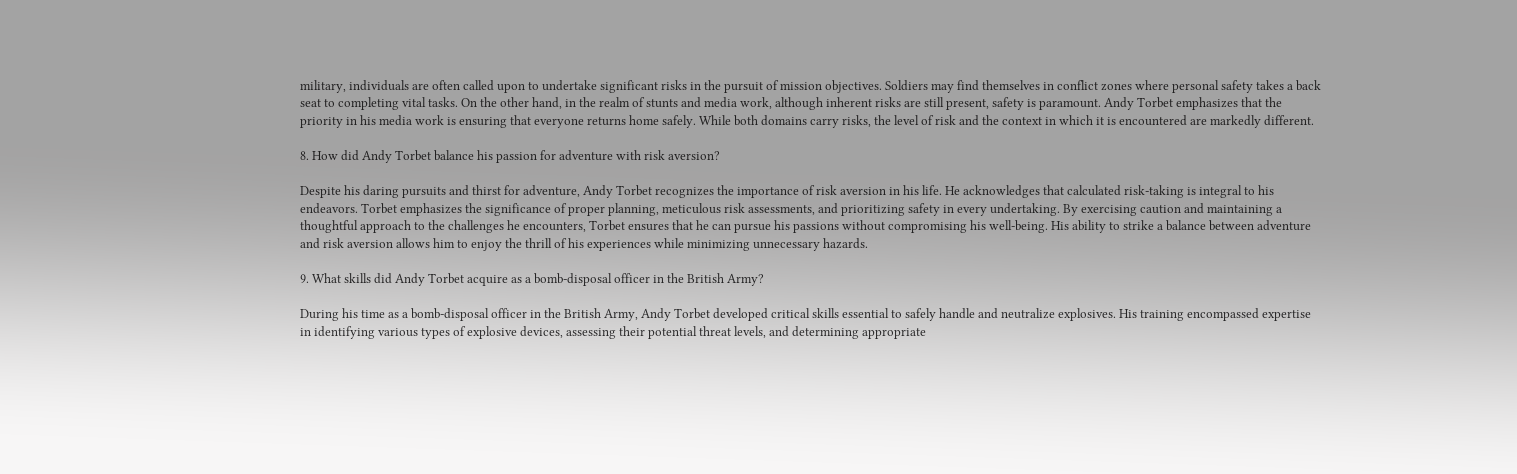military, individuals are often called upon to undertake significant risks in the pursuit of mission objectives. Soldiers may find themselves in conflict zones where personal safety takes a back seat to completing vital tasks. On the other hand, in the realm of stunts and media work, although inherent risks are still present, safety is paramount. Andy Torbet emphasizes that the priority in his media work is ensuring that everyone returns home safely. While both domains carry risks, the level of risk and the context in which it is encountered are markedly different.

8. How did Andy Torbet balance his passion for adventure with risk aversion?

Despite his daring pursuits and thirst for adventure, Andy Torbet recognizes the importance of risk aversion in his life. He acknowledges that calculated risk-taking is integral to his endeavors. Torbet emphasizes the significance of proper planning, meticulous risk assessments, and prioritizing safety in every undertaking. By exercising caution and maintaining a thoughtful approach to the challenges he encounters, Torbet ensures that he can pursue his passions without compromising his well-being. His ability to strike a balance between adventure and risk aversion allows him to enjoy the thrill of his experiences while minimizing unnecessary hazards.

9. What skills did Andy Torbet acquire as a bomb-disposal officer in the British Army?

During his time as a bomb-disposal officer in the British Army, Andy Torbet developed critical skills essential to safely handle and neutralize explosives. His training encompassed expertise in identifying various types of explosive devices, assessing their potential threat levels, and determining appropriate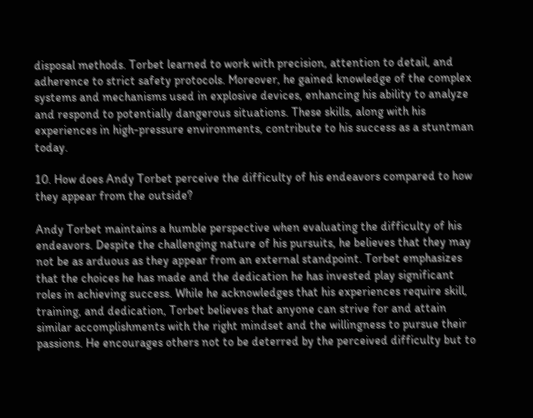disposal methods. Torbet learned to work with precision, attention to detail, and adherence to strict safety protocols. Moreover, he gained knowledge of the complex systems and mechanisms used in explosive devices, enhancing his ability to analyze and respond to potentially dangerous situations. These skills, along with his experiences in high-pressure environments, contribute to his success as a stuntman today.

10. How does Andy Torbet perceive the difficulty of his endeavors compared to how they appear from the outside?

Andy Torbet maintains a humble perspective when evaluating the difficulty of his endeavors. Despite the challenging nature of his pursuits, he believes that they may not be as arduous as they appear from an external standpoint. Torbet emphasizes that the choices he has made and the dedication he has invested play significant roles in achieving success. While he acknowledges that his experiences require skill, training, and dedication, Torbet believes that anyone can strive for and attain similar accomplishments with the right mindset and the willingness to pursue their passions. He encourages others not to be deterred by the perceived difficulty but to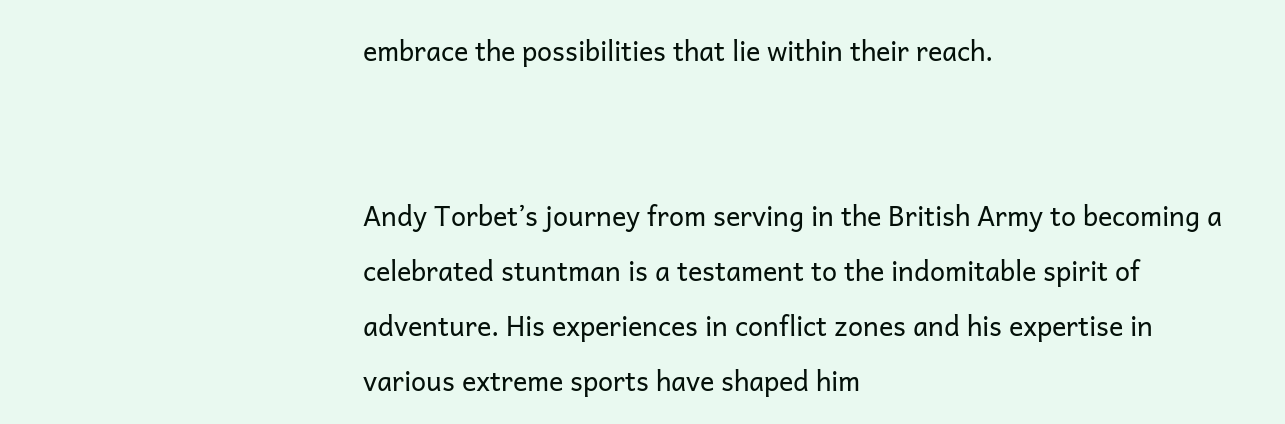embrace the possibilities that lie within their reach.


Andy Torbet’s journey from serving in the British Army to becoming a celebrated stuntman is a testament to the indomitable spirit of adventure. His experiences in conflict zones and his expertise in various extreme sports have shaped him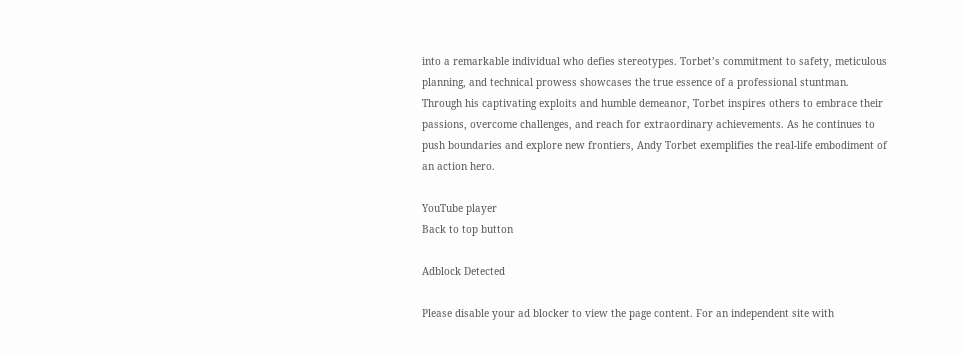into a remarkable individual who defies stereotypes. Torbet’s commitment to safety, meticulous planning, and technical prowess showcases the true essence of a professional stuntman. Through his captivating exploits and humble demeanor, Torbet inspires others to embrace their passions, overcome challenges, and reach for extraordinary achievements. As he continues to push boundaries and explore new frontiers, Andy Torbet exemplifies the real-life embodiment of an action hero.

YouTube player
Back to top button

Adblock Detected

Please disable your ad blocker to view the page content. For an independent site with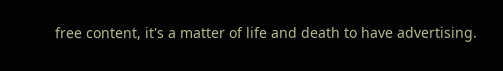free content, it's a matter of life and death to have advertising.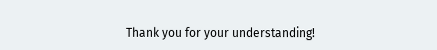Thank you for your understanding!